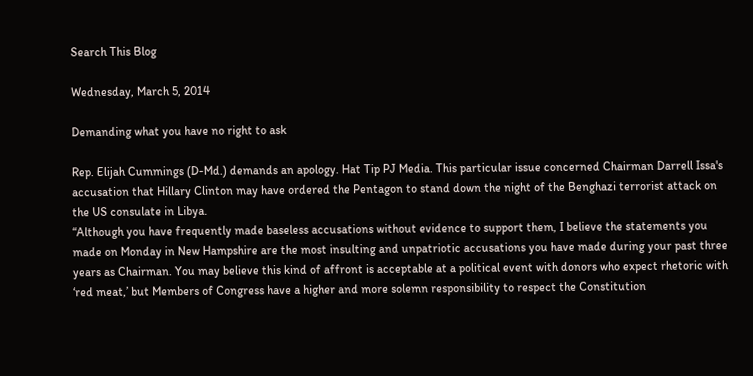Search This Blog

Wednesday, March 5, 2014

Demanding what you have no right to ask

Rep. Elijah Cummings (D-Md.) demands an apology. Hat Tip PJ Media. This particular issue concerned Chairman Darrell Issa's accusation that Hillary Clinton may have ordered the Pentagon to stand down the night of the Benghazi terrorist attack on the US consulate in Libya.
“Although you have frequently made baseless accusations without evidence to support them, I believe the statements you made on Monday in New Hampshire are the most insulting and unpatriotic accusations you have made during your past three years as Chairman. You may believe this kind of affront is acceptable at a political event with donors who expect rhetoric with ‘red meat,’ but Members of Congress have a higher and more solemn responsibility to respect the Constitution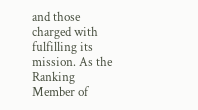and those charged with fulfilling its mission. As the Ranking Member of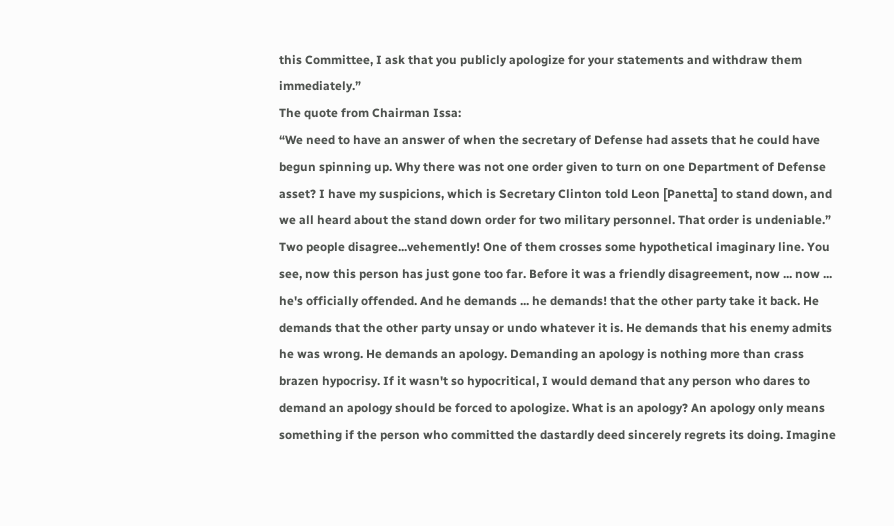this Committee, I ask that you publicly apologize for your statements and withdraw them immediately.”
The quote from Chairman Issa:
“We need to have an answer of when the secretary of Defense had assets that he could have begun spinning up. Why there was not one order given to turn on one Department of Defense asset? I have my suspicions, which is Secretary Clinton told Leon [Panetta] to stand down, and we all heard about the stand down order for two military personnel. That order is undeniable.”
Two people disagree...vehemently! One of them crosses some hypothetical imaginary line. You see, now this person has just gone too far. Before it was a friendly disagreement, now ... now ... he's officially offended. And he demands ... he demands! that the other party take it back. He demands that the other party unsay or undo whatever it is. He demands that his enemy admits he was wrong. He demands an apology. Demanding an apology is nothing more than crass brazen hypocrisy. If it wasn't so hypocritical, I would demand that any person who dares to demand an apology should be forced to apologize. What is an apology? An apology only means something if the person who committed the dastardly deed sincerely regrets its doing. Imagine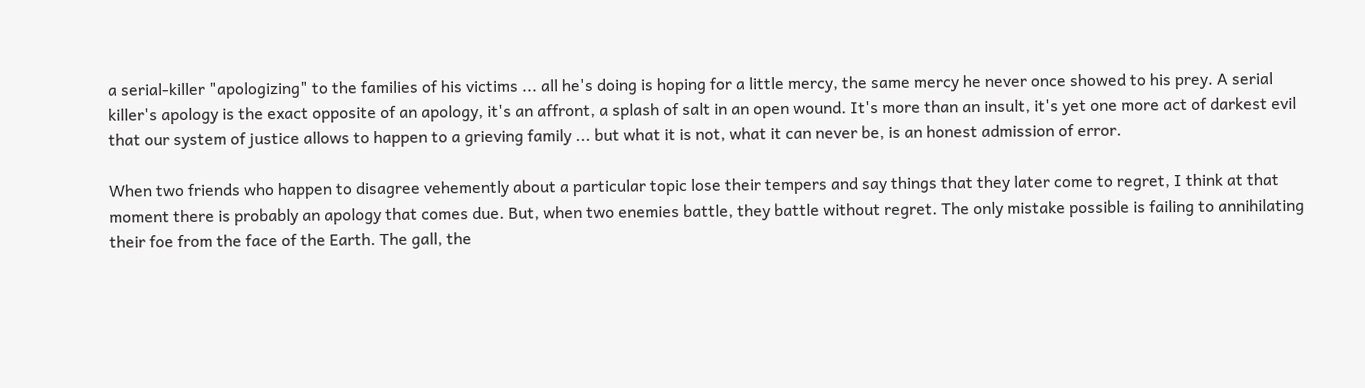a serial-killer "apologizing" to the families of his victims ... all he's doing is hoping for a little mercy, the same mercy he never once showed to his prey. A serial killer's apology is the exact opposite of an apology, it's an affront, a splash of salt in an open wound. It's more than an insult, it's yet one more act of darkest evil that our system of justice allows to happen to a grieving family ... but what it is not, what it can never be, is an honest admission of error.

When two friends who happen to disagree vehemently about a particular topic lose their tempers and say things that they later come to regret, I think at that moment there is probably an apology that comes due. But, when two enemies battle, they battle without regret. The only mistake possible is failing to annihilating their foe from the face of the Earth. The gall, the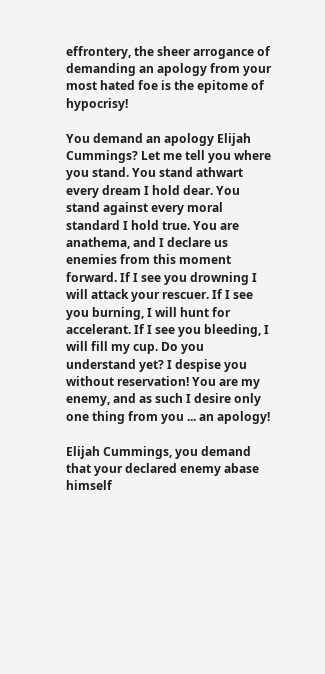effrontery, the sheer arrogance of demanding an apology from your most hated foe is the epitome of hypocrisy!

You demand an apology Elijah Cummings? Let me tell you where you stand. You stand athwart every dream I hold dear. You stand against every moral standard I hold true. You are anathema, and I declare us enemies from this moment forward. If I see you drowning I will attack your rescuer. If I see you burning, I will hunt for accelerant. If I see you bleeding, I will fill my cup. Do you understand yet? I despise you without reservation! You are my enemy, and as such I desire only one thing from you ... an apology!

Elijah Cummings, you demand that your declared enemy abase himself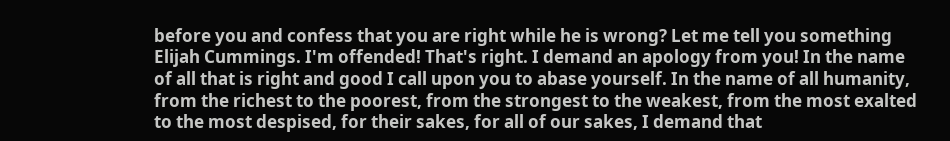before you and confess that you are right while he is wrong? Let me tell you something Elijah Cummings. I'm offended! That's right. I demand an apology from you! In the name of all that is right and good I call upon you to abase yourself. In the name of all humanity, from the richest to the poorest, from the strongest to the weakest, from the most exalted to the most despised, for their sakes, for all of our sakes, I demand that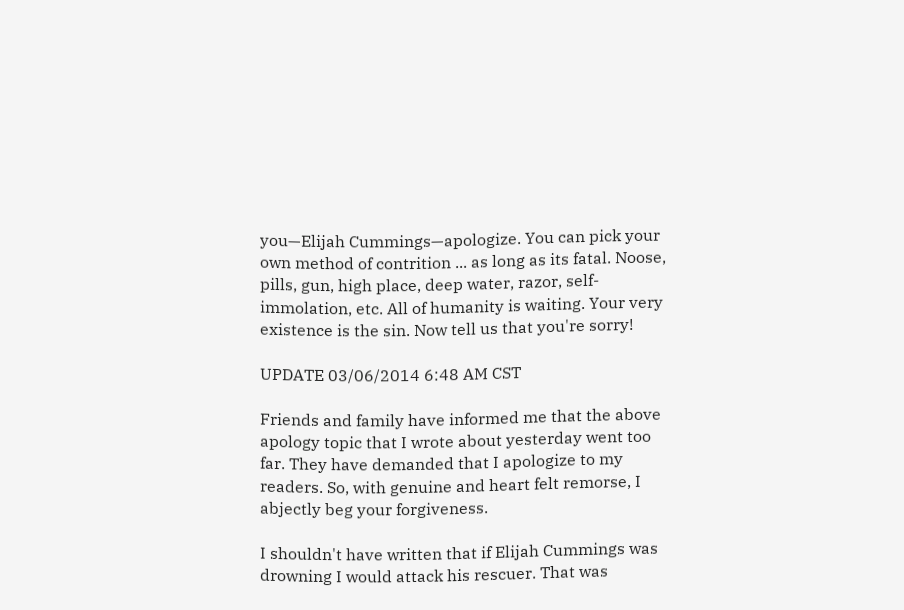you—Elijah Cummings—apologize. You can pick your own method of contrition ... as long as its fatal. Noose, pills, gun, high place, deep water, razor, self-immolation, etc. All of humanity is waiting. Your very existence is the sin. Now tell us that you're sorry!

UPDATE 03/06/2014 6:48 AM CST

Friends and family have informed me that the above apology topic that I wrote about yesterday went too far. They have demanded that I apologize to my readers. So, with genuine and heart felt remorse, I abjectly beg your forgiveness.

I shouldn't have written that if Elijah Cummings was drowning I would attack his rescuer. That was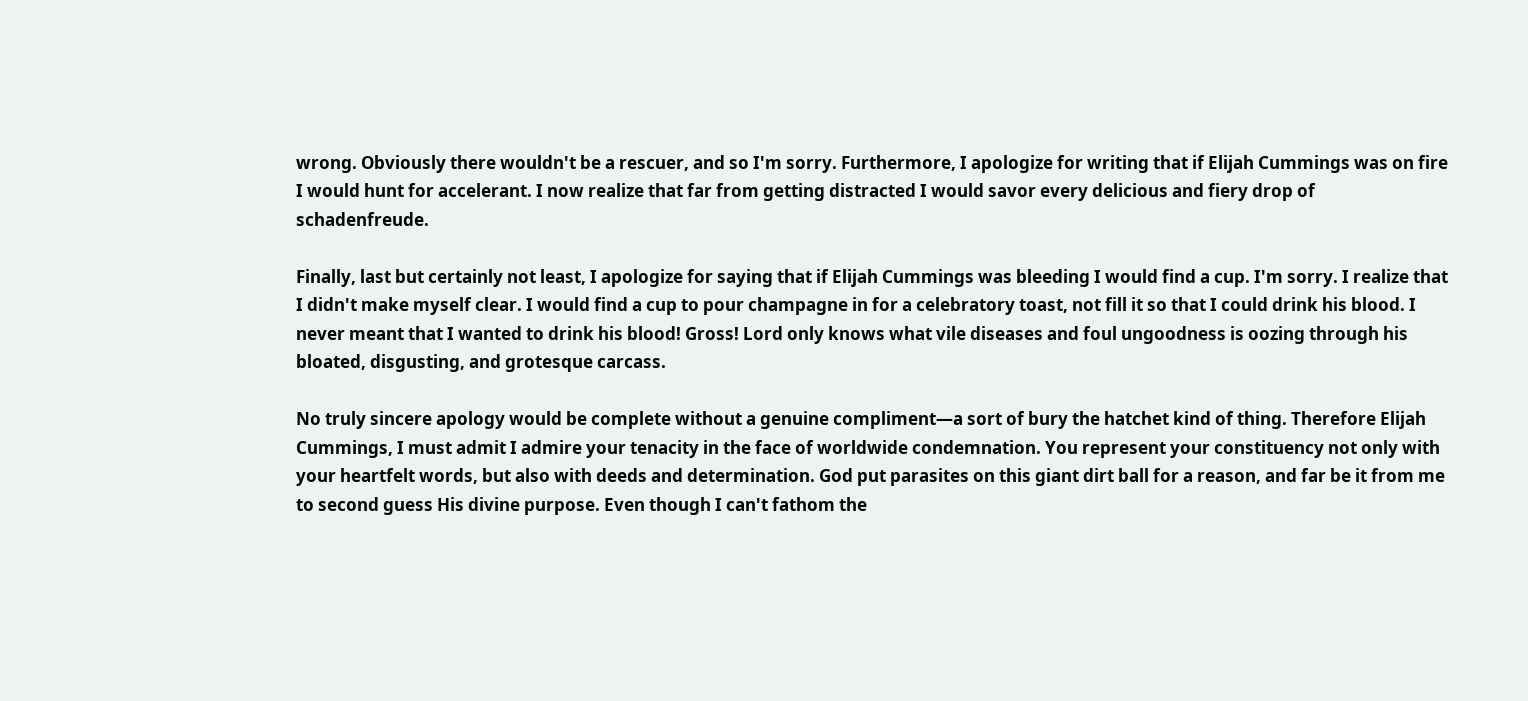wrong. Obviously there wouldn't be a rescuer, and so I'm sorry. Furthermore, I apologize for writing that if Elijah Cummings was on fire I would hunt for accelerant. I now realize that far from getting distracted I would savor every delicious and fiery drop of schadenfreude.

Finally, last but certainly not least, I apologize for saying that if Elijah Cummings was bleeding I would find a cup. I'm sorry. I realize that I didn't make myself clear. I would find a cup to pour champagne in for a celebratory toast, not fill it so that I could drink his blood. I never meant that I wanted to drink his blood! Gross! Lord only knows what vile diseases and foul ungoodness is oozing through his bloated, disgusting, and grotesque carcass.

No truly sincere apology would be complete without a genuine compliment—a sort of bury the hatchet kind of thing. Therefore Elijah Cummings, I must admit I admire your tenacity in the face of worldwide condemnation. You represent your constituency not only with your heartfelt words, but also with deeds and determination. God put parasites on this giant dirt ball for a reason, and far be it from me to second guess His divine purpose. Even though I can't fathom the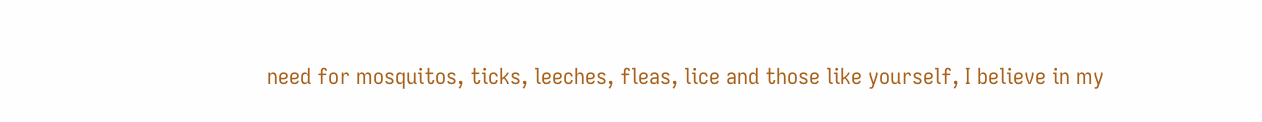need for mosquitos, ticks, leeches, fleas, lice and those like yourself, I believe in my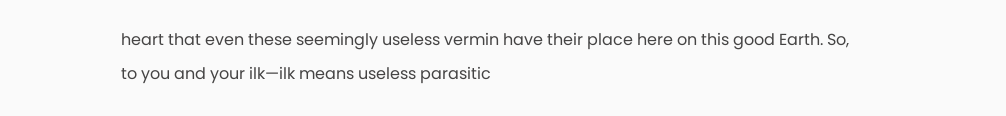heart that even these seemingly useless vermin have their place here on this good Earth. So, to you and your ilk—ilk means useless parasitic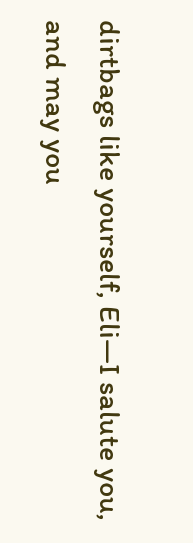dirtbags like yourself, Eli—I salute you, and may you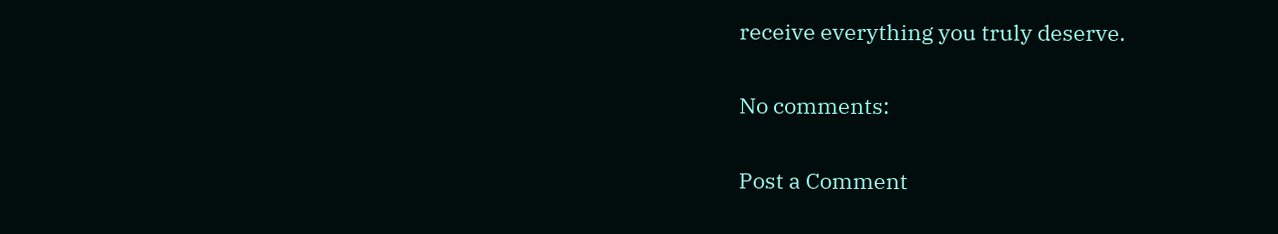receive everything you truly deserve.

No comments:

Post a Comment